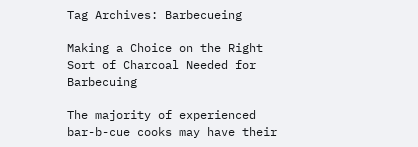Tag Archives: Barbecueing

Making a Choice on the Right Sort of Charcoal Needed for Barbecuing

The majority of experienced bar-b-cue cooks may have their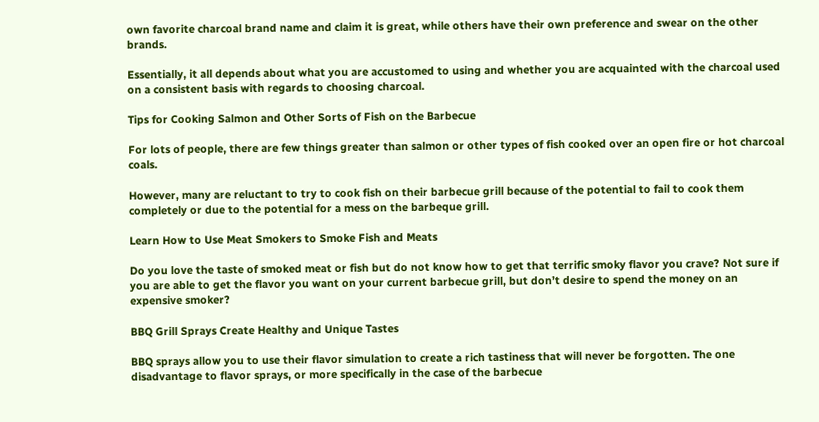own favorite charcoal brand name and claim it is great, while others have their own preference and swear on the other brands.

Essentially, it all depends about what you are accustomed to using and whether you are acquainted with the charcoal used on a consistent basis with regards to choosing charcoal.

Tips for Cooking Salmon and Other Sorts of Fish on the Barbecue

For lots of people, there are few things greater than salmon or other types of fish cooked over an open fire or hot charcoal coals.

However, many are reluctant to try to cook fish on their barbecue grill because of the potential to fail to cook them completely or due to the potential for a mess on the barbeque grill.

Learn How to Use Meat Smokers to Smoke Fish and Meats

Do you love the taste of smoked meat or fish but do not know how to get that terrific smoky flavor you crave? Not sure if you are able to get the flavor you want on your current barbecue grill, but don’t desire to spend the money on an expensive smoker?

BBQ Grill Sprays Create Healthy and Unique Tastes

BBQ sprays allow you to use their flavor simulation to create a rich tastiness that will never be forgotten. The one disadvantage to flavor sprays, or more specifically in the case of the barbecue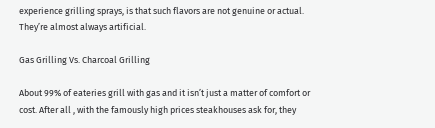experience grilling sprays, is that such flavors are not genuine or actual. They’re almost always artificial.

Gas Grilling Vs. Charcoal Grilling

About 99% of eateries grill with gas and it isn’t just a matter of comfort or cost. After all , with the famously high prices steakhouses ask for, they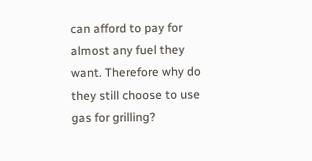can afford to pay for almost any fuel they want. Therefore why do they still choose to use gas for grilling?